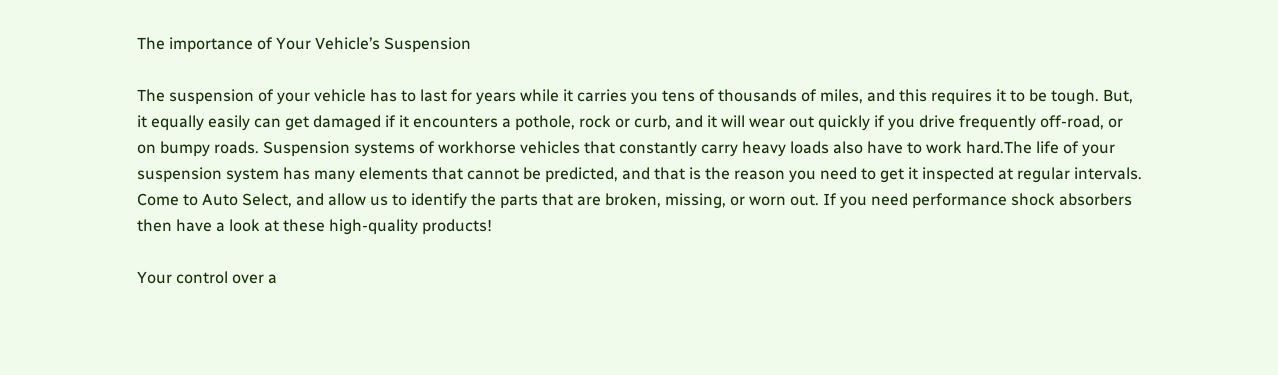The importance of Your Vehicle’s Suspension

The suspension of your vehicle has to last for years while it carries you tens of thousands of miles, and this requires it to be tough. But, it equally easily can get damaged if it encounters a pothole, rock or curb, and it will wear out quickly if you drive frequently off-road, or on bumpy roads. Suspension systems of workhorse vehicles that constantly carry heavy loads also have to work hard.The life of your suspension system has many elements that cannot be predicted, and that is the reason you need to get it inspected at regular intervals. Come to Auto Select, and allow us to identify the parts that are broken, missing, or worn out. If you need performance shock absorbers then have a look at these high-quality products!

Your control over a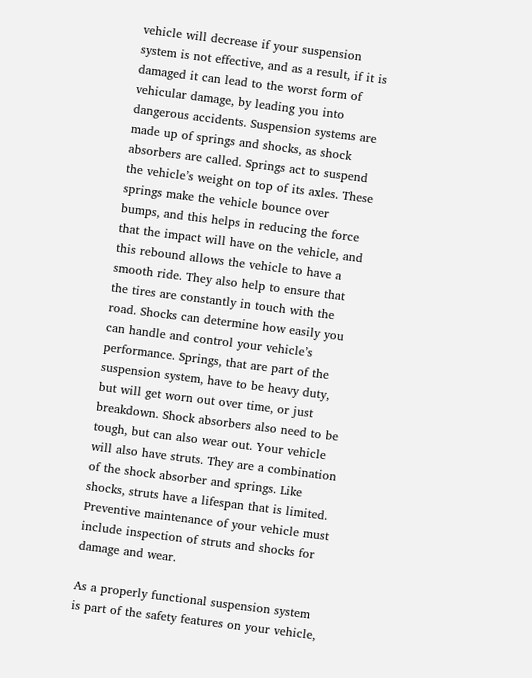vehicle will decrease if your suspension system is not effective, and as a result, if it is damaged it can lead to the worst form of vehicular damage, by leading you into dangerous accidents. Suspension systems are made up of springs and shocks, as shock absorbers are called. Springs act to suspend the vehicle’s weight on top of its axles. These springs make the vehicle bounce over bumps, and this helps in reducing the force that the impact will have on the vehicle, and this rebound allows the vehicle to have a smooth ride. They also help to ensure that the tires are constantly in touch with the road. Shocks can determine how easily you can handle and control your vehicle’s performance. Springs, that are part of the suspension system, have to be heavy duty, but will get worn out over time, or just breakdown. Shock absorbers also need to be tough, but can also wear out. Your vehicle will also have struts. They are a combination of the shock absorber and springs. Like shocks, struts have a lifespan that is limited. Preventive maintenance of your vehicle must include inspection of struts and shocks for damage and wear.

As a properly functional suspension system is part of the safety features on your vehicle,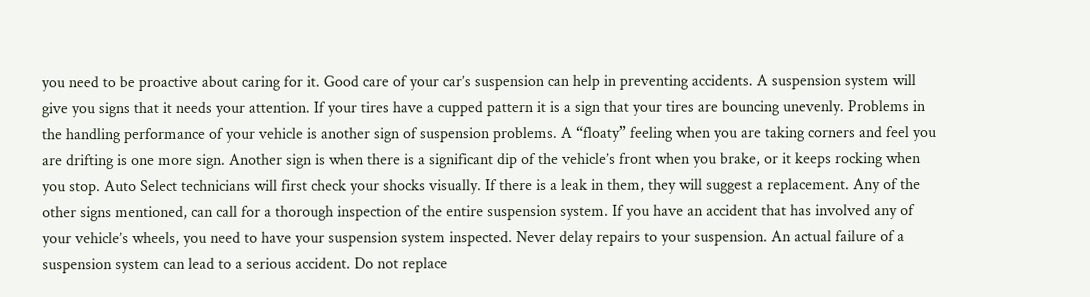you need to be proactive about caring for it. Good care of your car’s suspension can help in preventing accidents. A suspension system will give you signs that it needs your attention. If your tires have a cupped pattern it is a sign that your tires are bouncing unevenly. Problems in the handling performance of your vehicle is another sign of suspension problems. A “floaty” feeling when you are taking corners and feel you are drifting is one more sign. Another sign is when there is a significant dip of the vehicle’s front when you brake, or it keeps rocking when you stop. Auto Select technicians will first check your shocks visually. If there is a leak in them, they will suggest a replacement. Any of the other signs mentioned, can call for a thorough inspection of the entire suspension system. If you have an accident that has involved any of your vehicle’s wheels, you need to have your suspension system inspected. Never delay repairs to your suspension. An actual failure of a suspension system can lead to a serious accident. Do not replace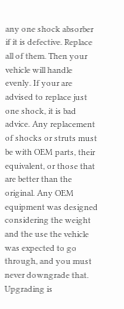any one shock absorber if it is defective. Replace all of them. Then your vehicle will handle evenly. If your are advised to replace just one shock, it is bad advice. Any replacement of shocks or struts must be with OEM parts, their equivalent, or those that are better than the original. Any OEM equipment was designed considering the weight and the use the vehicle was expected to go through, and you must never downgrade that. Upgrading is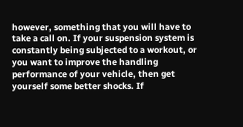however, something that you will have to take a call on. If your suspension system is constantly being subjected to a workout, or you want to improve the handling performance of your vehicle, then get yourself some better shocks. If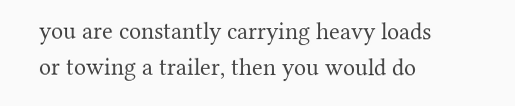you are constantly carrying heavy loads or towing a trailer, then you would do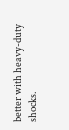better with heavy-duty shocks.